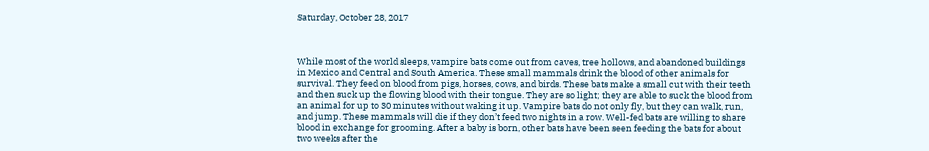Saturday, October 28, 2017



While most of the world sleeps, vampire bats come out from caves, tree hollows, and abandoned buildings in Mexico and Central and South America. These small mammals drink the blood of other animals for survival. They feed on blood from pigs, horses, cows, and birds. These bats make a small cut with their teeth and then suck up the flowing blood with their tongue. They are so light; they are able to suck the blood from an animal for up to 30 minutes without waking it up. Vampire bats do not only fly, but they can walk, run, and jump. These mammals will die if they don’t feed two nights in a row. Well-fed bats are willing to share blood in exchange for grooming. After a baby is born, other bats have been seen feeding the bats for about two weeks after the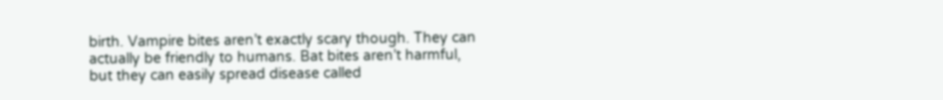birth. Vampire bites aren’t exactly scary though. They can actually be friendly to humans. Bat bites aren’t harmful, but they can easily spread disease called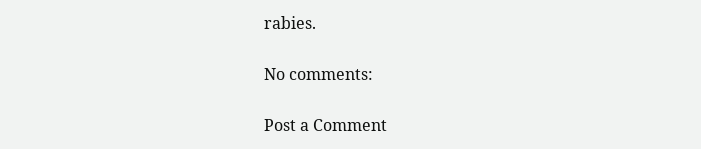rabies.

No comments:

Post a Comment